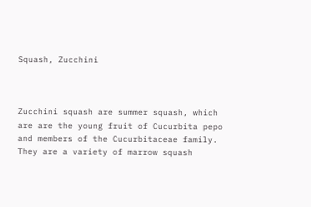Squash, Zucchini



Zucchini squash are summer squash, which are are the young fruit of Cucurbita pepo and members of the Cucurbitaceae family. They are a variety of marrow squash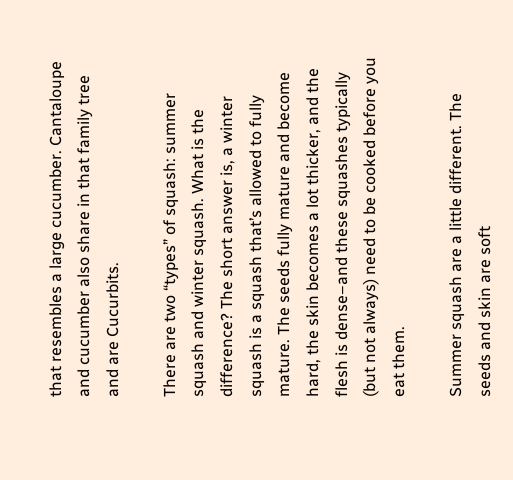that resembles a large cucumber. Cantaloupe and cucumber also share in that family tree and are Cucurbits.

There are two “types” of squash: summer squash and winter squash. What is the difference? The short answer is, a winter squash is a squash that’s allowed to fully mature. The seeds fully mature and become hard, the skin becomes a lot thicker, and the flesh is dense–and these squashes typically (but not always) need to be cooked before you eat them.

Summer squash are a little different. The seeds and skin are soft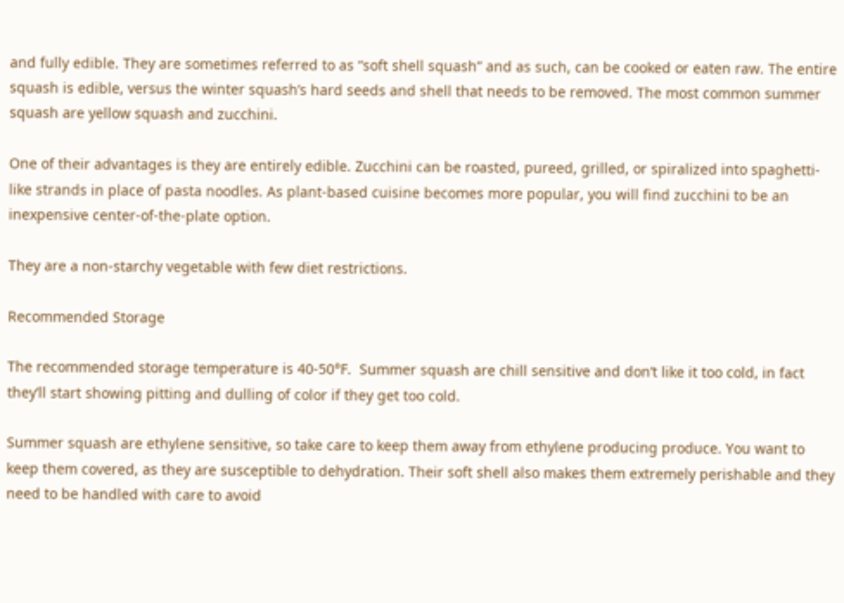and fully edible. They are sometimes referred to as “soft shell squash” and as such, can be cooked or eaten raw. The entire squash is edible, versus the winter squash’s hard seeds and shell that needs to be removed. The most common summer squash are yellow squash and zucchini.

One of their advantages is they are entirely edible. Zucchini can be roasted, pureed, grilled, or spiralized into spaghetti-like strands in place of pasta noodles. As plant-based cuisine becomes more popular, you will find zucchini to be an inexpensive center-of-the-plate option.

They are a non-starchy vegetable with few diet restrictions.

Recommended Storage

The recommended storage temperature is 40-50°F.  Summer squash are chill sensitive and don’t like it too cold, in fact they’ll start showing pitting and dulling of color if they get too cold.

Summer squash are ethylene sensitive, so take care to keep them away from ethylene producing produce. You want to keep them covered, as they are susceptible to dehydration. Their soft shell also makes them extremely perishable and they need to be handled with care to avoid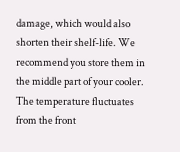damage, which would also shorten their shelf-life. We recommend you store them in the middle part of your cooler. The temperature fluctuates from the front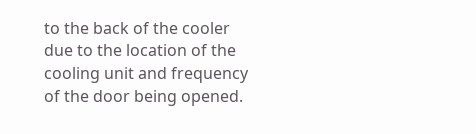to the back of the cooler due to the location of the cooling unit and frequency of the door being opened.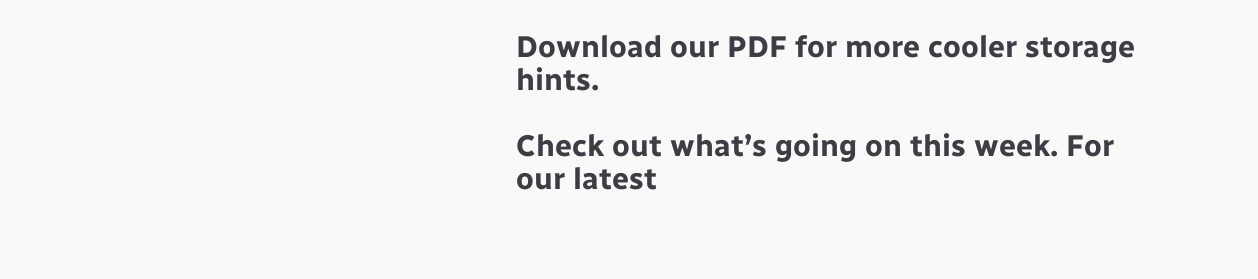Download our PDF for more cooler storage hints.

Check out what’s going on this week. For our latest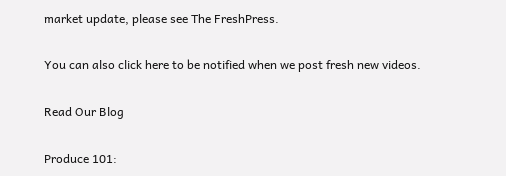market update, please see The FreshPress.

You can also click here to be notified when we post fresh new videos.

Read Our Blog

Produce 101: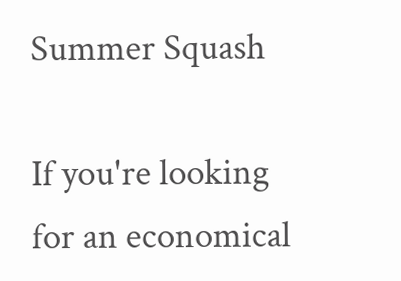Summer Squash

If you're looking for an economical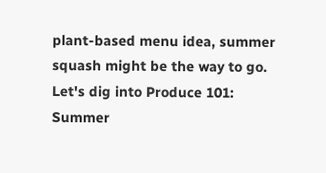plant-based menu idea, summer squash might be the way to go. Let's dig into Produce 101: Summer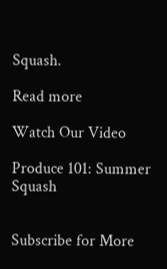Squash.

Read more

Watch Our Video

Produce 101: Summer Squash


Subscribe for More